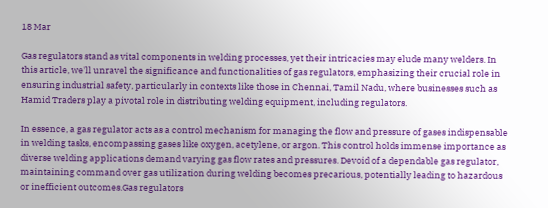18 Mar

Gas regulators stand as vital components in welding processes, yet their intricacies may elude many welders. In this article, we'll unravel the significance and functionalities of gas regulators, emphasizing their crucial role in ensuring industrial safety, particularly in contexts like those in Chennai, Tamil Nadu, where businesses such as Hamid Traders play a pivotal role in distributing welding equipment, including regulators.

In essence, a gas regulator acts as a control mechanism for managing the flow and pressure of gases indispensable in welding tasks, encompassing gases like oxygen, acetylene, or argon. This control holds immense importance as diverse welding applications demand varying gas flow rates and pressures. Devoid of a dependable gas regulator, maintaining command over gas utilization during welding becomes precarious, potentially leading to hazardous or inefficient outcomes.Gas regulators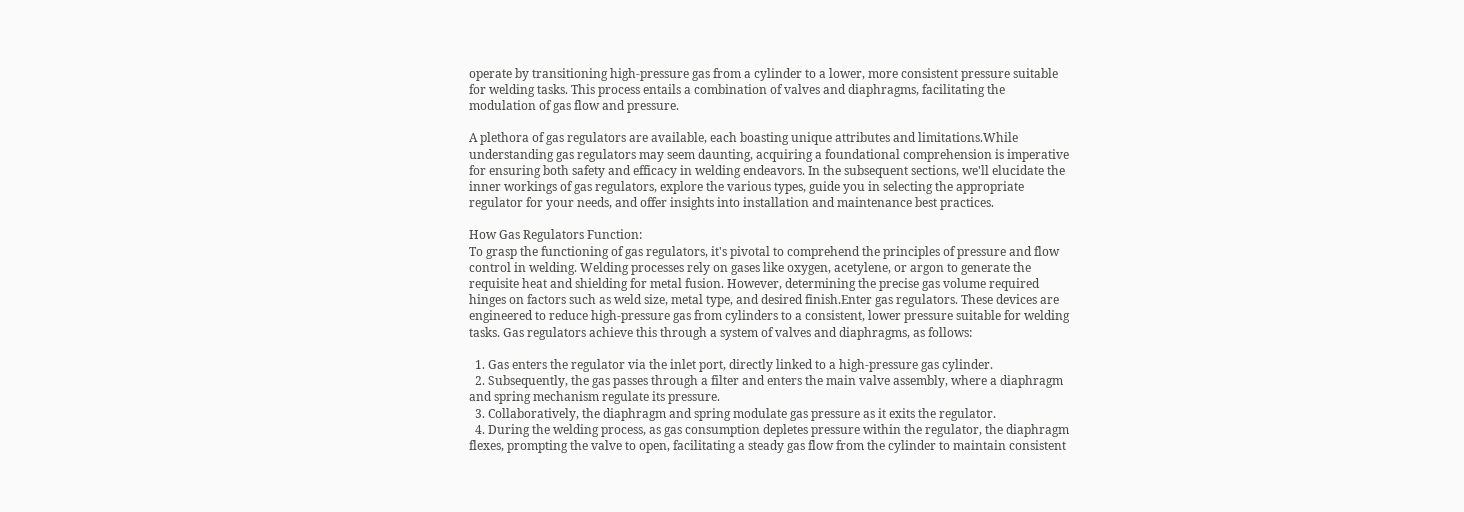operate by transitioning high-pressure gas from a cylinder to a lower, more consistent pressure suitable for welding tasks. This process entails a combination of valves and diaphragms, facilitating the modulation of gas flow and pressure.

A plethora of gas regulators are available, each boasting unique attributes and limitations.While understanding gas regulators may seem daunting, acquiring a foundational comprehension is imperative for ensuring both safety and efficacy in welding endeavors. In the subsequent sections, we'll elucidate the inner workings of gas regulators, explore the various types, guide you in selecting the appropriate regulator for your needs, and offer insights into installation and maintenance best practices.

How Gas Regulators Function:
To grasp the functioning of gas regulators, it's pivotal to comprehend the principles of pressure and flow control in welding. Welding processes rely on gases like oxygen, acetylene, or argon to generate the requisite heat and shielding for metal fusion. However, determining the precise gas volume required hinges on factors such as weld size, metal type, and desired finish.Enter gas regulators. These devices are engineered to reduce high-pressure gas from cylinders to a consistent, lower pressure suitable for welding tasks. Gas regulators achieve this through a system of valves and diaphragms, as follows:

  1. Gas enters the regulator via the inlet port, directly linked to a high-pressure gas cylinder.
  2. Subsequently, the gas passes through a filter and enters the main valve assembly, where a diaphragm and spring mechanism regulate its pressure.
  3. Collaboratively, the diaphragm and spring modulate gas pressure as it exits the regulator.
  4. During the welding process, as gas consumption depletes pressure within the regulator, the diaphragm flexes, prompting the valve to open, facilitating a steady gas flow from the cylinder to maintain consistent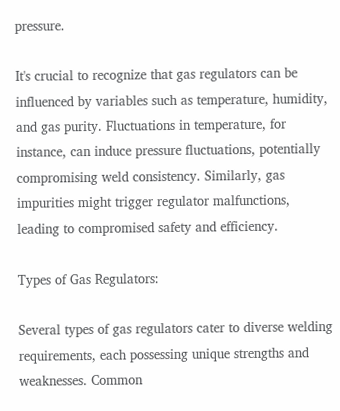pressure.

It's crucial to recognize that gas regulators can be influenced by variables such as temperature, humidity, and gas purity. Fluctuations in temperature, for instance, can induce pressure fluctuations, potentially compromising weld consistency. Similarly, gas impurities might trigger regulator malfunctions, leading to compromised safety and efficiency.

Types of Gas Regulators:

Several types of gas regulators cater to diverse welding requirements, each possessing unique strengths and weaknesses. Common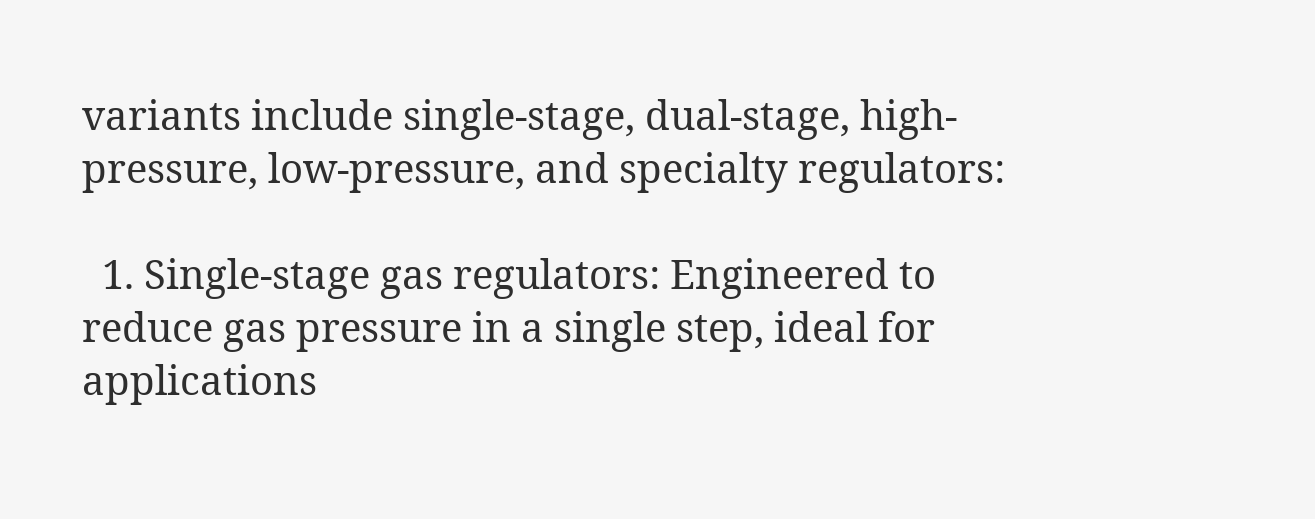variants include single-stage, dual-stage, high-pressure, low-pressure, and specialty regulators:

  1. Single-stage gas regulators: Engineered to reduce gas pressure in a single step, ideal for applications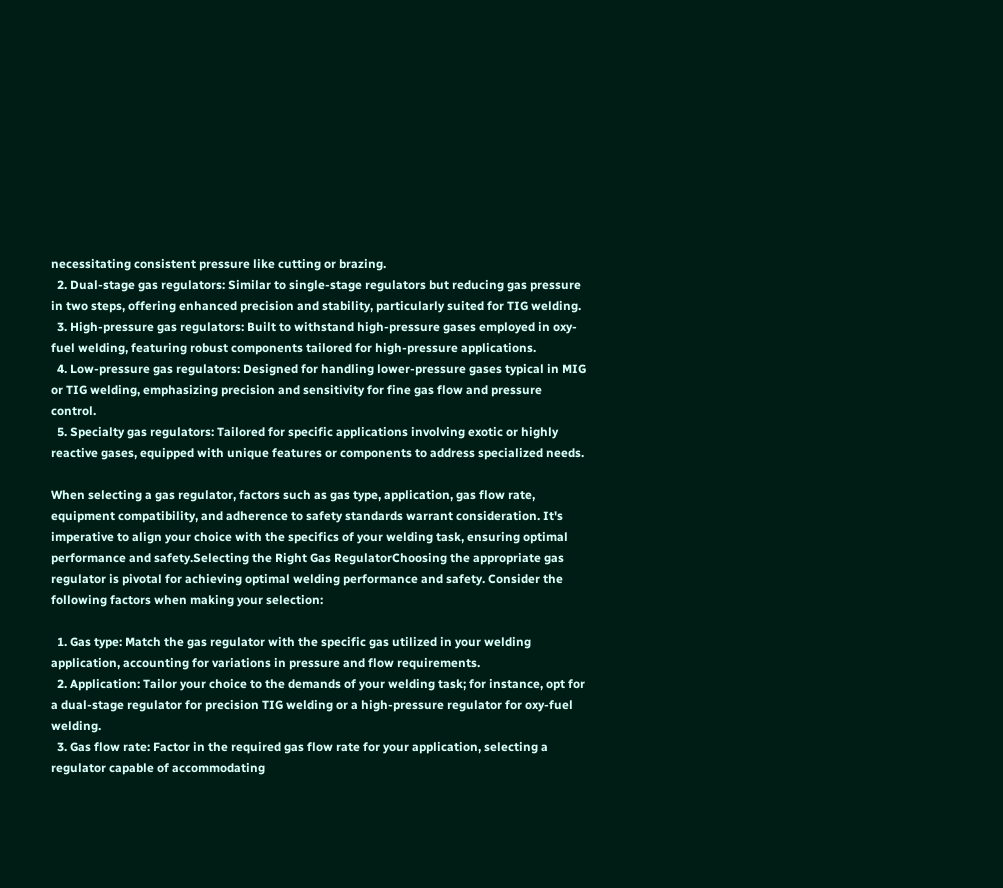necessitating consistent pressure like cutting or brazing.
  2. Dual-stage gas regulators: Similar to single-stage regulators but reducing gas pressure in two steps, offering enhanced precision and stability, particularly suited for TIG welding.
  3. High-pressure gas regulators: Built to withstand high-pressure gases employed in oxy-fuel welding, featuring robust components tailored for high-pressure applications.
  4. Low-pressure gas regulators: Designed for handling lower-pressure gases typical in MIG or TIG welding, emphasizing precision and sensitivity for fine gas flow and pressure control.
  5. Specialty gas regulators: Tailored for specific applications involving exotic or highly reactive gases, equipped with unique features or components to address specialized needs.

When selecting a gas regulator, factors such as gas type, application, gas flow rate, equipment compatibility, and adherence to safety standards warrant consideration. It's imperative to align your choice with the specifics of your welding task, ensuring optimal performance and safety.Selecting the Right Gas RegulatorChoosing the appropriate gas regulator is pivotal for achieving optimal welding performance and safety. Consider the following factors when making your selection:

  1. Gas type: Match the gas regulator with the specific gas utilized in your welding application, accounting for variations in pressure and flow requirements.
  2. Application: Tailor your choice to the demands of your welding task; for instance, opt for a dual-stage regulator for precision TIG welding or a high-pressure regulator for oxy-fuel welding.
  3. Gas flow rate: Factor in the required gas flow rate for your application, selecting a regulator capable of accommodating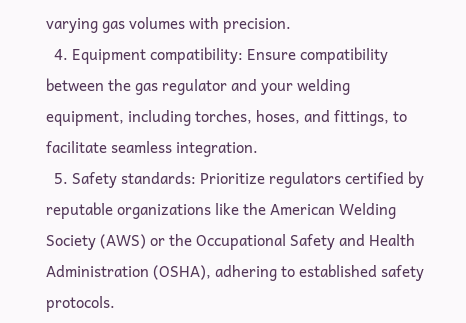varying gas volumes with precision.
  4. Equipment compatibility: Ensure compatibility between the gas regulator and your welding equipment, including torches, hoses, and fittings, to facilitate seamless integration.
  5. Safety standards: Prioritize regulators certified by reputable organizations like the American Welding Society (AWS) or the Occupational Safety and Health Administration (OSHA), adhering to established safety protocols.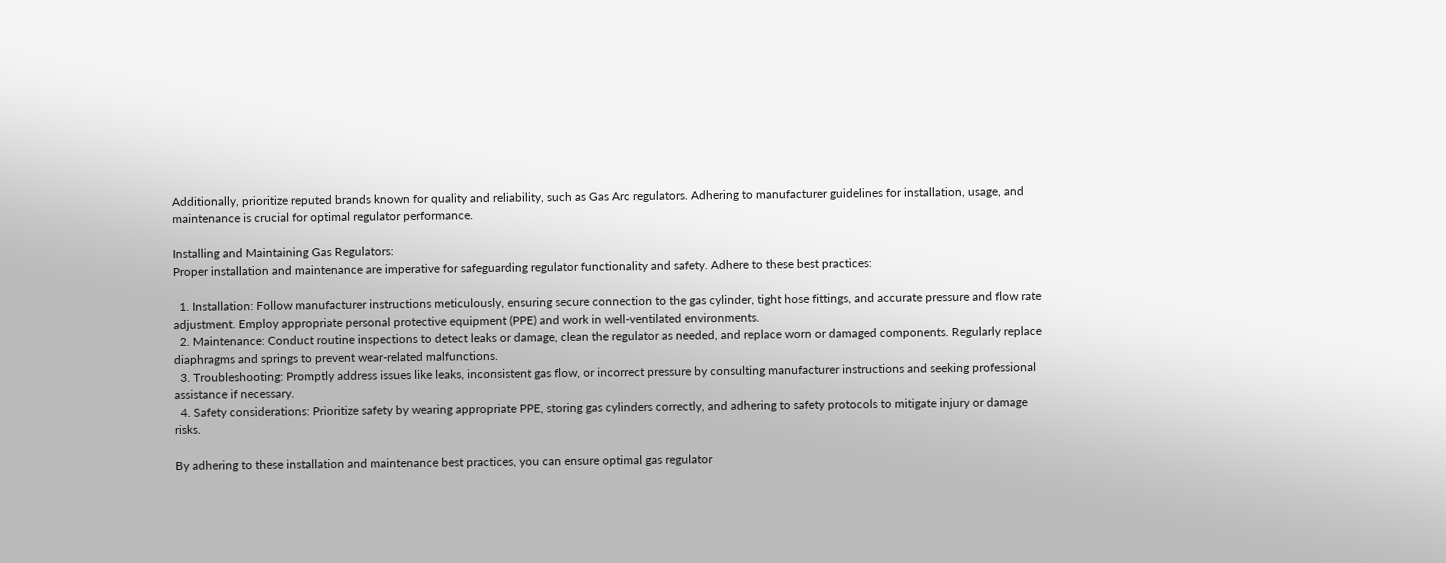Additionally, prioritize reputed brands known for quality and reliability, such as Gas Arc regulators. Adhering to manufacturer guidelines for installation, usage, and maintenance is crucial for optimal regulator performance.

Installing and Maintaining Gas Regulators:
Proper installation and maintenance are imperative for safeguarding regulator functionality and safety. Adhere to these best practices:

  1. Installation: Follow manufacturer instructions meticulously, ensuring secure connection to the gas cylinder, tight hose fittings, and accurate pressure and flow rate adjustment. Employ appropriate personal protective equipment (PPE) and work in well-ventilated environments.
  2. Maintenance: Conduct routine inspections to detect leaks or damage, clean the regulator as needed, and replace worn or damaged components. Regularly replace diaphragms and springs to prevent wear-related malfunctions.
  3. Troubleshooting: Promptly address issues like leaks, inconsistent gas flow, or incorrect pressure by consulting manufacturer instructions and seeking professional assistance if necessary.
  4. Safety considerations: Prioritize safety by wearing appropriate PPE, storing gas cylinders correctly, and adhering to safety protocols to mitigate injury or damage risks.

By adhering to these installation and maintenance best practices, you can ensure optimal gas regulator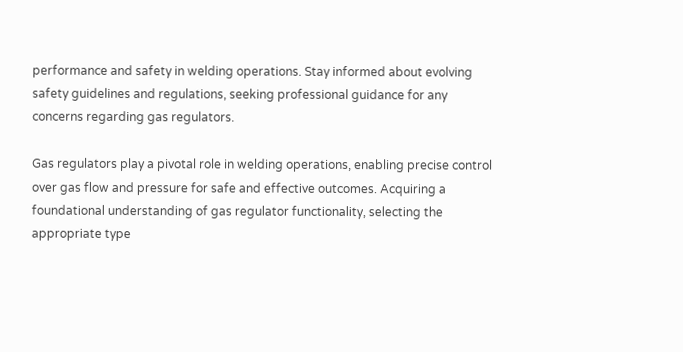performance and safety in welding operations. Stay informed about evolving safety guidelines and regulations, seeking professional guidance for any concerns regarding gas regulators.

Gas regulators play a pivotal role in welding operations, enabling precise control over gas flow and pressure for safe and effective outcomes. Acquiring a foundational understanding of gas regulator functionality, selecting the appropriate type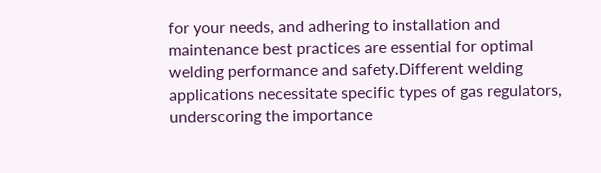for your needs, and adhering to installation and maintenance best practices are essential for optimal welding performance and safety.Different welding applications necessitate specific types of gas regulators, underscoring the importance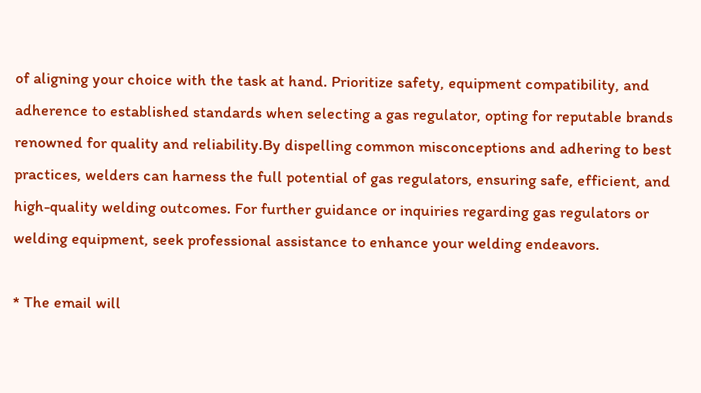of aligning your choice with the task at hand. Prioritize safety, equipment compatibility, and adherence to established standards when selecting a gas regulator, opting for reputable brands renowned for quality and reliability.By dispelling common misconceptions and adhering to best practices, welders can harness the full potential of gas regulators, ensuring safe, efficient, and high-quality welding outcomes. For further guidance or inquiries regarding gas regulators or welding equipment, seek professional assistance to enhance your welding endeavors.

* The email will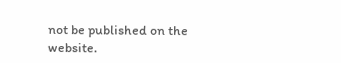not be published on the website.